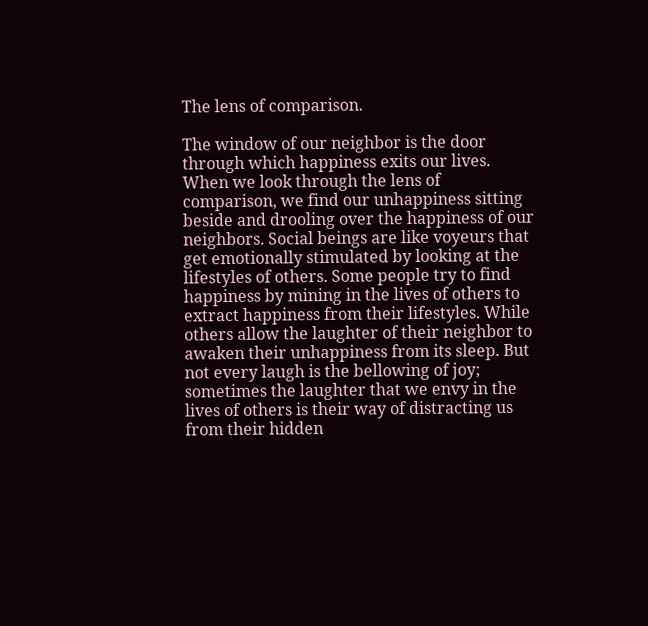The lens of comparison.

The window of our neighbor is the door through which happiness exits our lives. When we look through the lens of comparison, we find our unhappiness sitting beside and drooling over the happiness of our neighbors. Social beings are like voyeurs that get emotionally stimulated by looking at the lifestyles of others. Some people try to find happiness by mining in the lives of others to extract happiness from their lifestyles. While others allow the laughter of their neighbor to awaken their unhappiness from its sleep. But not every laugh is the bellowing of joy; sometimes the laughter that we envy in the lives of others is their way of distracting us from their hidden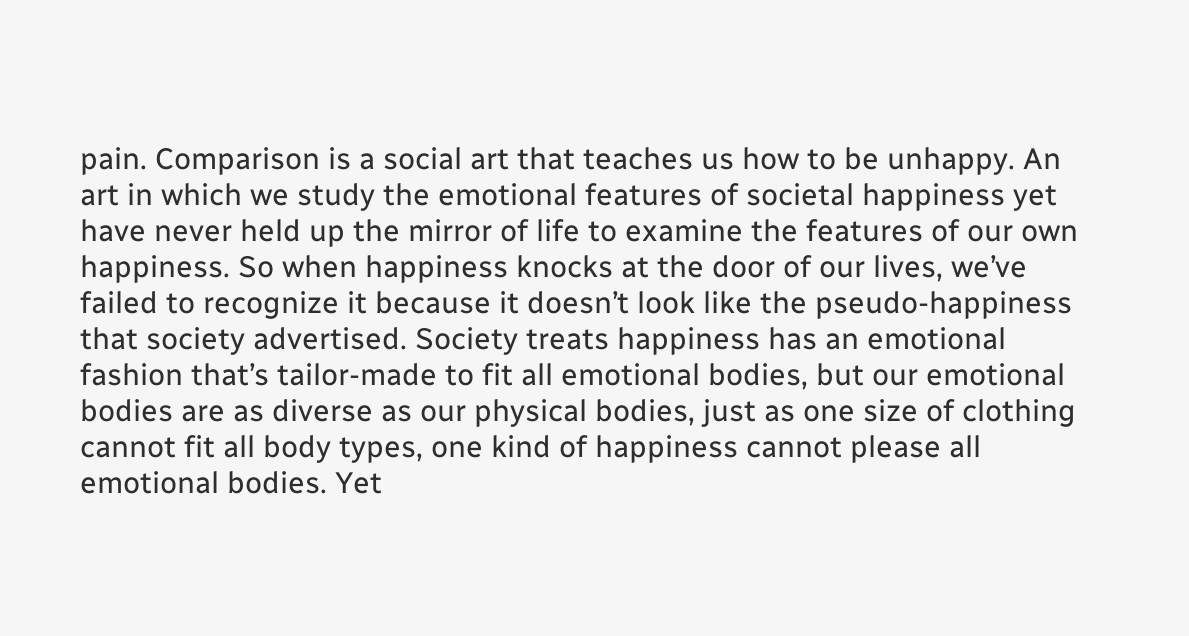pain. Comparison is a social art that teaches us how to be unhappy. An art in which we study the emotional features of societal happiness yet have never held up the mirror of life to examine the features of our own happiness. So when happiness knocks at the door of our lives, we’ve failed to recognize it because it doesn’t look like the pseudo-happiness that society advertised. Society treats happiness has an emotional fashion that’s tailor-made to fit all emotional bodies, but our emotional bodies are as diverse as our physical bodies, just as one size of clothing cannot fit all body types, one kind of happiness cannot please all emotional bodies. Yet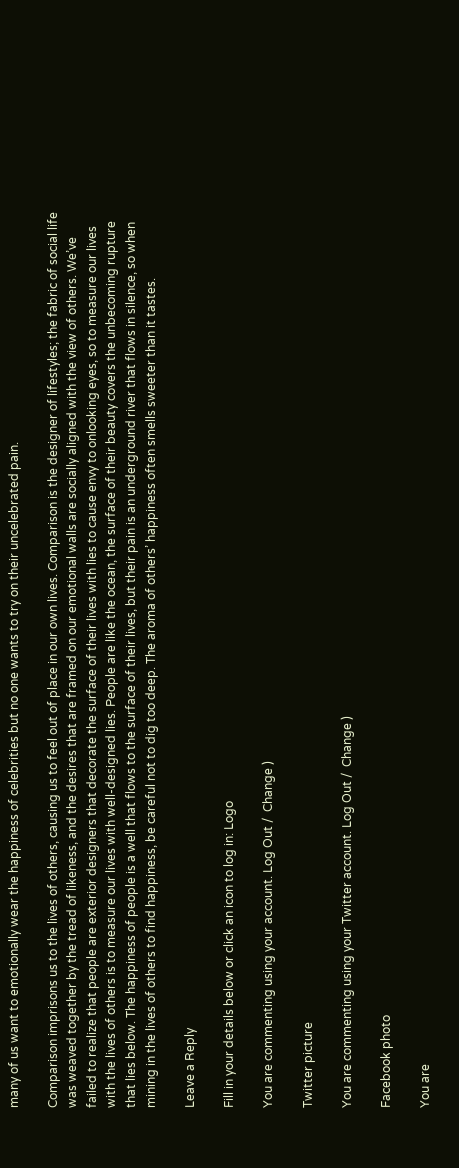many of us want to emotionally wear the happiness of celebrities but no one wants to try on their uncelebrated pain.

Comparison imprisons us to the lives of others, causing us to feel out of place in our own lives. Comparison is the designer of lifestyles; the fabric of social life was weaved together by the tread of likeness, and the desires that are framed on our emotional walls are socially aligned with the view of others. We’ve failed to realize that people are exterior designers that decorate the surface of their lives with lies to cause envy to onlooking eyes, so to measure our lives with the lives of others is to measure our lives with well-designed lies. People are like the ocean, the surface of their beauty covers the unbecoming rupture that lies below. The happiness of people is a well that flows to the surface of their lives, but their pain is an underground river that flows in silence, so when mining in the lives of others to find happiness, be careful not to dig too deep. The aroma of others’ happiness often smells sweeter than it tastes.

Leave a Reply

Fill in your details below or click an icon to log in: Logo

You are commenting using your account. Log Out /  Change )

Twitter picture

You are commenting using your Twitter account. Log Out /  Change )

Facebook photo

You are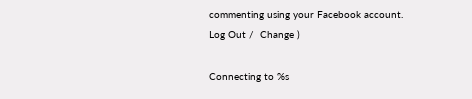commenting using your Facebook account. Log Out /  Change )

Connecting to %s